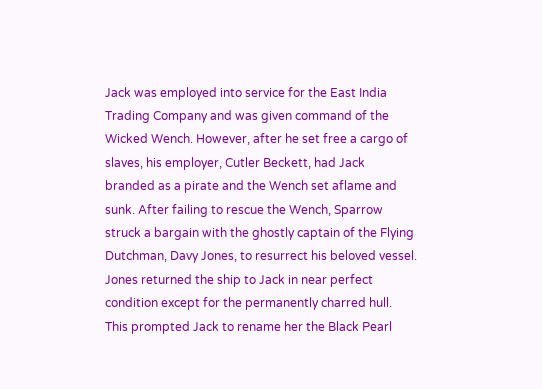Jack was employed into service for the East India Trading Company and was given command of the Wicked Wench. However, after he set free a cargo of slaves, his employer, Cutler Beckett, had Jack branded as a pirate and the Wench set aflame and sunk. After failing to rescue the Wench, Sparrow struck a bargain with the ghostly captain of the Flying Dutchman, Davy Jones, to resurrect his beloved vessel. Jones returned the ship to Jack in near perfect condition except for the permanently charred hull. This prompted Jack to rename her the Black Pearl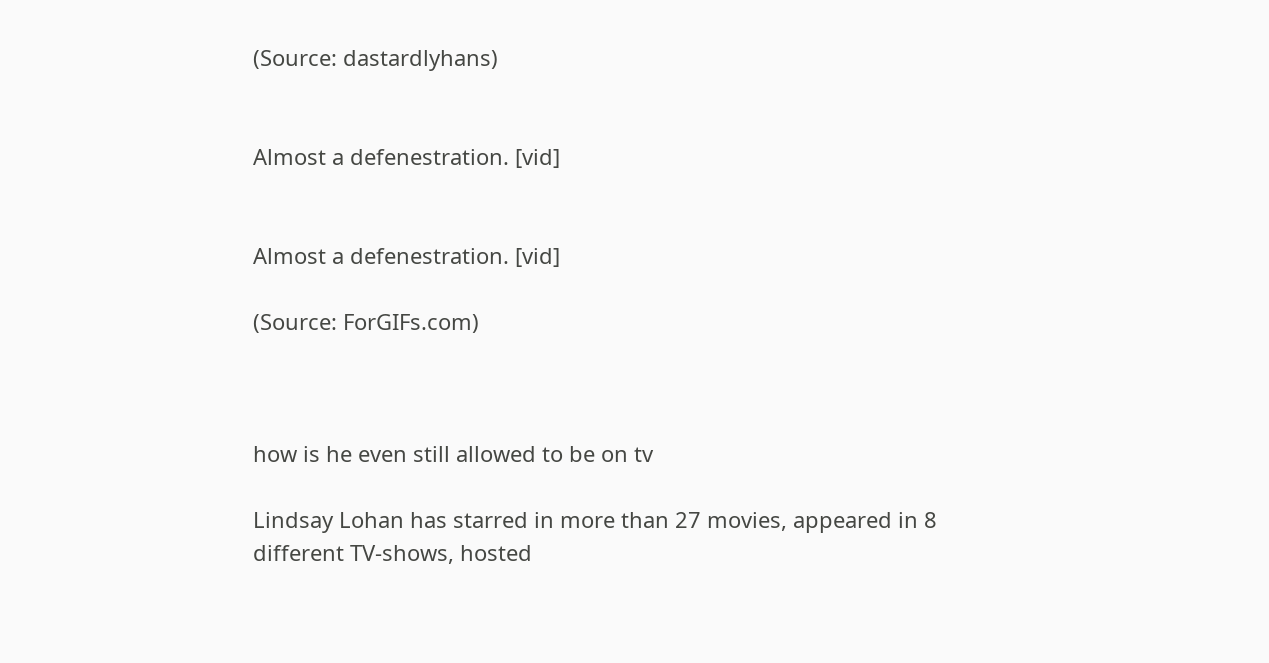(Source: dastardlyhans)


Almost a defenestration. [vid]


Almost a defenestration. [vid]

(Source: ForGIFs.com)



how is he even still allowed to be on tv

Lindsay Lohan has starred in more than 27 movies, appeared in 8 different TV-shows, hosted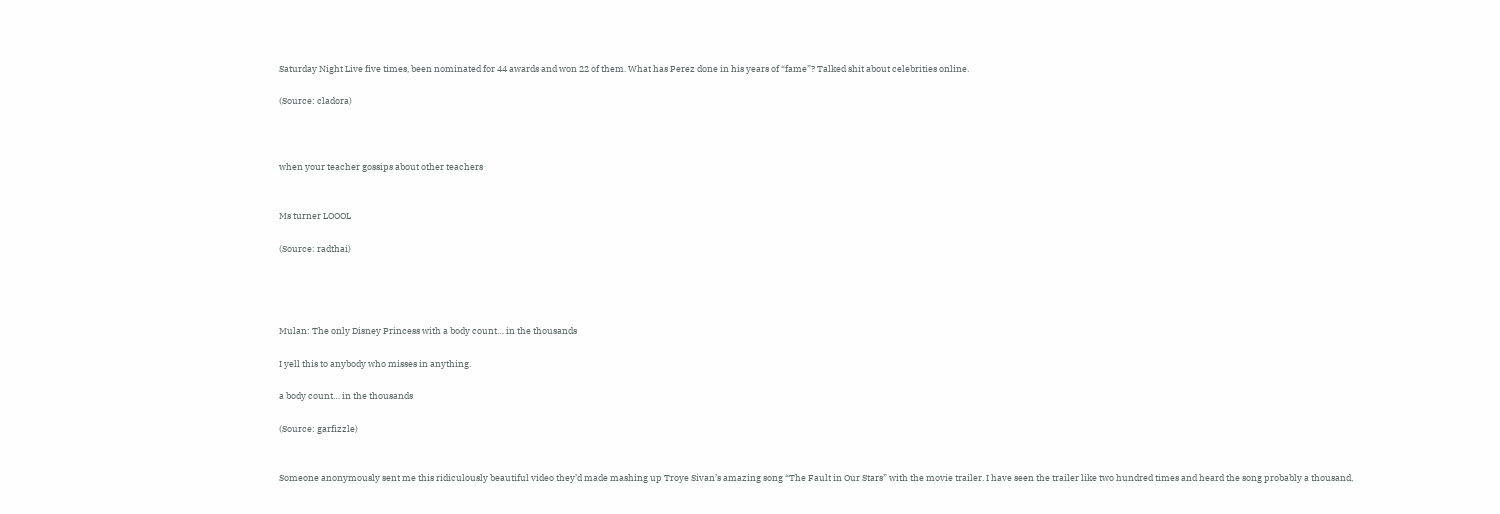Saturday Night Live five times, been nominated for 44 awards and won 22 of them. What has Perez done in his years of “fame”? Talked shit about celebrities online.

(Source: cladora)



when your teacher gossips about other teachers


Ms turner LOOOL

(Source: radthai)




Mulan: The only Disney Princess with a body count… in the thousands

I yell this to anybody who misses in anything.

a body count… in the thousands

(Source: garfizzle)


Someone anonymously sent me this ridiculously beautiful video they’d made mashing up Troye Sivan’s amazing song “The Fault in Our Stars” with the movie trailer. I have seen the trailer like two hundred times and heard the song probably a thousand,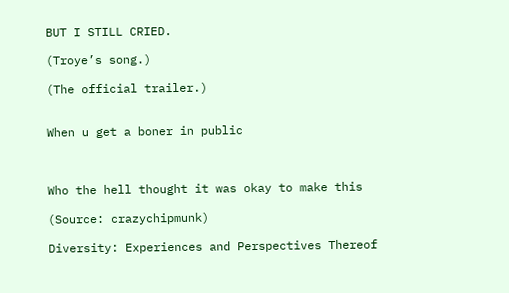BUT I STILL CRIED.

(Troye’s song.)

(The official trailer.)


When u get a boner in public



Who the hell thought it was okay to make this

(Source: crazychipmunk)

Diversity: Experiences and Perspectives Thereof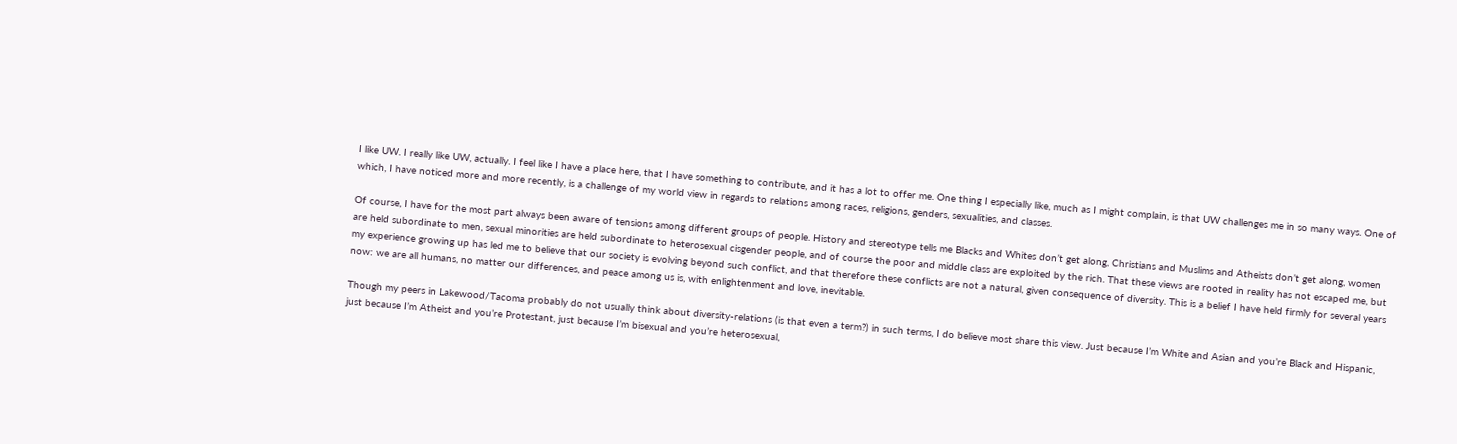I like UW. I really like UW, actually. I feel like I have a place here, that I have something to contribute, and it has a lot to offer me. One thing I especially like, much as I might complain, is that UW challenges me in so many ways. One of which, I have noticed more and more recently, is a challenge of my world view in regards to relations among races, religions, genders, sexualities, and classes.

Of course, I have for the most part always been aware of tensions among different groups of people. History and stereotype tells me Blacks and Whites don’t get along, Christians and Muslims and Atheists don’t get along, women are held subordinate to men, sexual minorities are held subordinate to heterosexual cisgender people, and of course the poor and middle class are exploited by the rich. That these views are rooted in reality has not escaped me, but my experience growing up has led me to believe that our society is evolving beyond such conflict, and that therefore these conflicts are not a natural, given consequence of diversity. This is a belief I have held firmly for several years now: we are all humans, no matter our differences, and peace among us is, with enlightenment and love, inevitable.

Though my peers in Lakewood/Tacoma probably do not usually think about diversity-relations (is that even a term?) in such terms, I do believe most share this view. Just because I’m White and Asian and you’re Black and Hispanic, just because I’m Atheist and you’re Protestant, just because I’m bisexual and you’re heterosexual,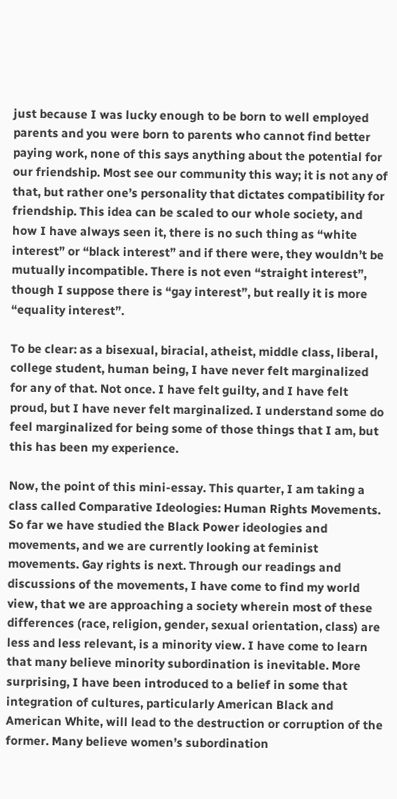just because I was lucky enough to be born to well employed parents and you were born to parents who cannot find better paying work, none of this says anything about the potential for our friendship. Most see our community this way; it is not any of that, but rather one’s personality that dictates compatibility for friendship. This idea can be scaled to our whole society, and how I have always seen it, there is no such thing as “white interest” or “black interest” and if there were, they wouldn’t be mutually incompatible. There is not even “straight interest”, though I suppose there is “gay interest”, but really it is more “equality interest”.

To be clear: as a bisexual, biracial, atheist, middle class, liberal, college student, human being, I have never felt marginalized for any of that. Not once. I have felt guilty, and I have felt proud, but I have never felt marginalized. I understand some do feel marginalized for being some of those things that I am, but this has been my experience.

Now, the point of this mini-essay. This quarter, I am taking a class called Comparative Ideologies: Human Rights Movements. So far we have studied the Black Power ideologies and movements, and we are currently looking at feminist movements. Gay rights is next. Through our readings and discussions of the movements, I have come to find my world view, that we are approaching a society wherein most of these differences (race, religion, gender, sexual orientation, class) are less and less relevant, is a minority view. I have come to learn that many believe minority subordination is inevitable. More surprising, I have been introduced to a belief in some that integration of cultures, particularly American Black and American White, will lead to the destruction or corruption of the former. Many believe women’s subordination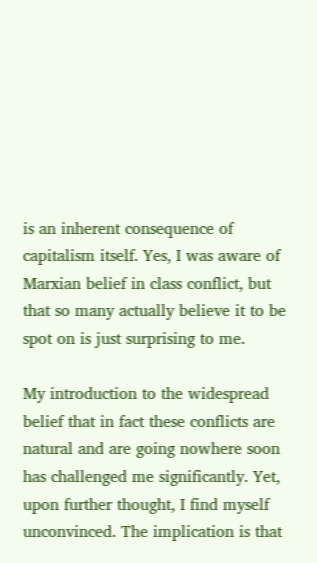is an inherent consequence of capitalism itself. Yes, I was aware of Marxian belief in class conflict, but that so many actually believe it to be spot on is just surprising to me.

My introduction to the widespread belief that in fact these conflicts are natural and are going nowhere soon has challenged me significantly. Yet, upon further thought, I find myself unconvinced. The implication is that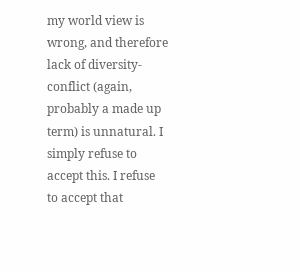my world view is wrong, and therefore lack of diversity-conflict (again, probably a made up term) is unnatural. I simply refuse to accept this. I refuse to accept that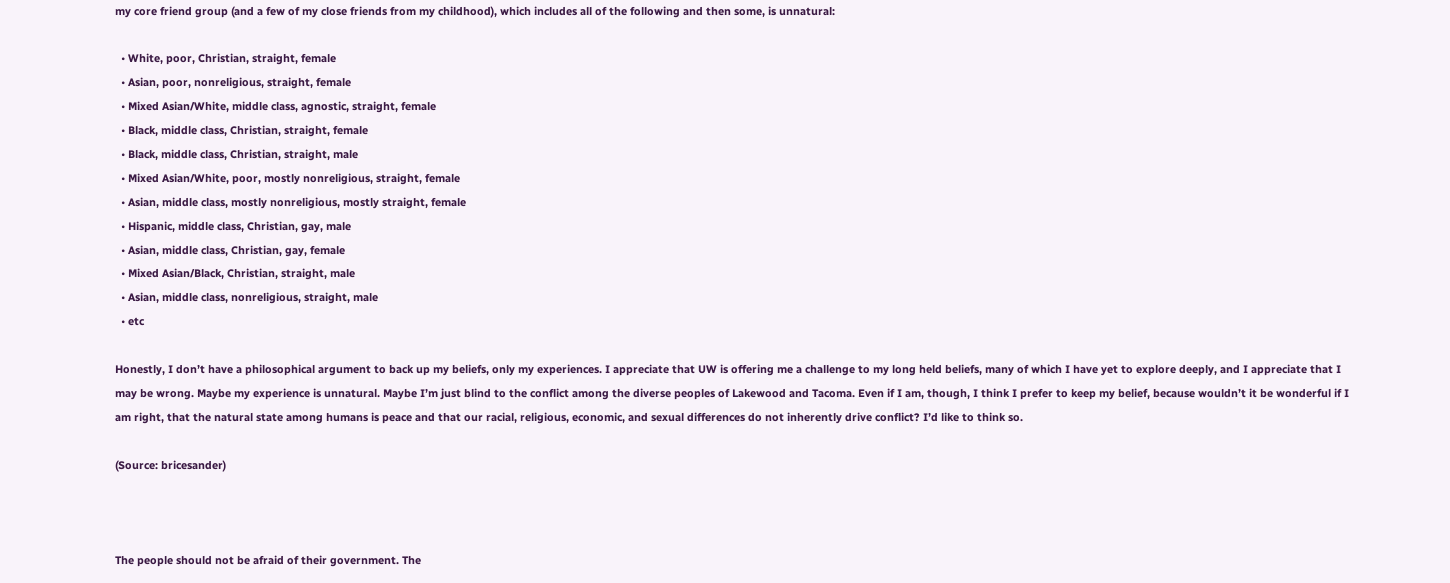my core friend group (and a few of my close friends from my childhood), which includes all of the following and then some, is unnatural:

  • White, poor, Christian, straight, female
  • Asian, poor, nonreligious, straight, female
  • Mixed Asian/White, middle class, agnostic, straight, female
  • Black, middle class, Christian, straight, female
  • Black, middle class, Christian, straight, male
  • Mixed Asian/White, poor, mostly nonreligious, straight, female
  • Asian, middle class, mostly nonreligious, mostly straight, female
  • Hispanic, middle class, Christian, gay, male
  • Asian, middle class, Christian, gay, female
  • Mixed Asian/Black, Christian, straight, male
  • Asian, middle class, nonreligious, straight, male
  • etc

Honestly, I don’t have a philosophical argument to back up my beliefs, only my experiences. I appreciate that UW is offering me a challenge to my long held beliefs, many of which I have yet to explore deeply, and I appreciate that I may be wrong. Maybe my experience is unnatural. Maybe I’m just blind to the conflict among the diverse peoples of Lakewood and Tacoma. Even if I am, though, I think I prefer to keep my belief, because wouldn’t it be wonderful if I am right, that the natural state among humans is peace and that our racial, religious, economic, and sexual differences do not inherently drive conflict? I’d like to think so.

(Source: bricesander)



The people should not be afraid of their government. The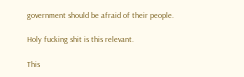government should be afraid of their people.

Holy fucking shit is this relevant.

This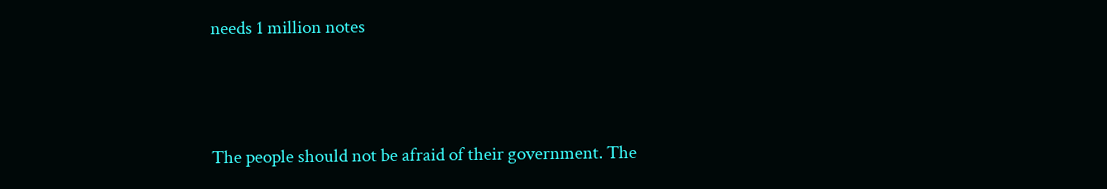needs 1 million notes



The people should not be afraid of their government. The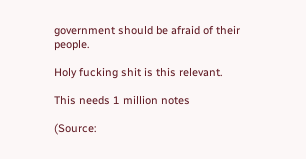government should be afraid of their people.

Holy fucking shit is this relevant.

This needs 1 million notes

(Source: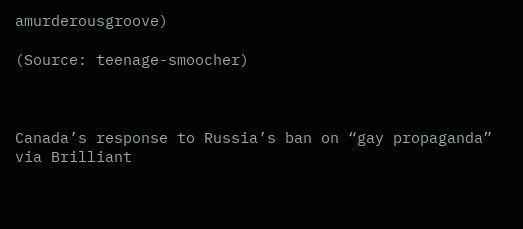amurderousgroove)

(Source: teenage-smoocher)



Canada’s response to Russia’s ban on “gay propaganda” via Brilliant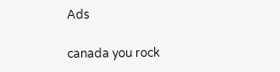Ads

canada you rock